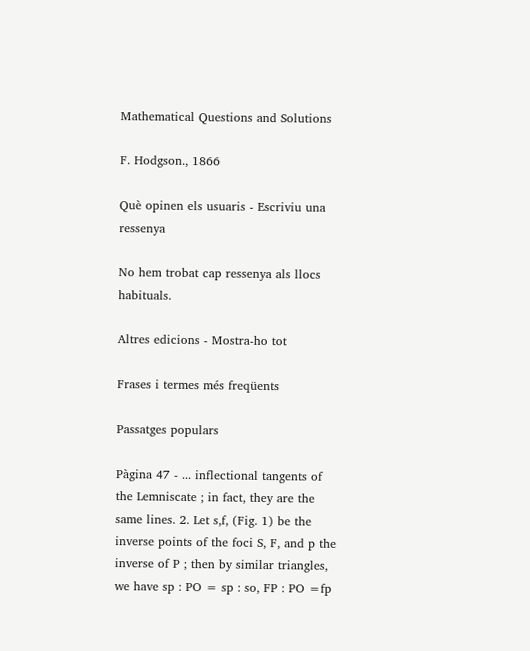Mathematical Questions and Solutions

F. Hodgson., 1866

Què opinen els usuaris - Escriviu una ressenya

No hem trobat cap ressenya als llocs habituals.

Altres edicions - Mostra-ho tot

Frases i termes més freqüents

Passatges populars

Pàgina 47 - ... inflectional tangents of the Lemniscate ; in fact, they are the same lines. 2. Let s,f, (Fig. 1) be the inverse points of the foci S, F, and p the inverse of P ; then by similar triangles, we have sp : PO = sp : so, FP : PO =fp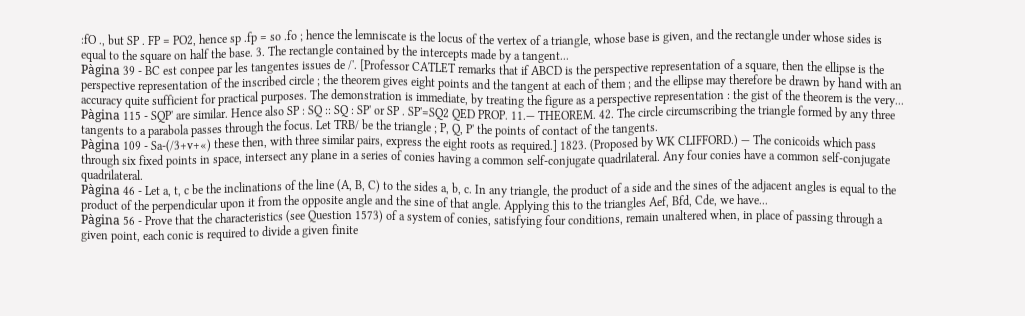:fO ., but SP . FP = PO2, hence sp .fp = so .fo ; hence the lemniscate is the locus of the vertex of a triangle, whose base is given, and the rectangle under whose sides is equal to the square on half the base. 3. The rectangle contained by the intercepts made by a tangent...
Pàgina 39 - BC est conpee par les tangentes issues de /'. [Professor CATLET remarks that if ABCD is the perspective representation of a square, then the ellipse is the perspective representation of the inscribed circle ; the theorem gives eight points and the tangent at each of them ; and the ellipse may therefore be drawn by hand with an accuracy quite sufficient for practical purposes. The demonstration is immediate, by treating the figure as a perspective representation : the gist of the theorem is the very...
Pàgina 115 - SQP' are similar. Hence also SP : SQ :: SQ : SP' or SP . SP'=SQ2 QED PROP. 11.— THEOREM. 42. The circle circumscribing the triangle formed by any three tangents to a parabola passes through the focus. Let TRB/ be the triangle ; P, Q, P' the points of contact of the tangents.
Pàgina 109 - Sa-(/3+v+«) these then, with three similar pairs, express the eight roots as required.] 1823. (Proposed by WK CLIFFORD.) — The conicoids which pass through six fixed points in space, intersect any plane in a series of conies having a common self-conjugate quadrilateral. Any four conies have a common self-conjugate quadrilateral.
Pàgina 46 - Let a, t, c be the inclinations of the line (A, B, C) to the sides a, b, c. In any triangle, the product of a side and the sines of the adjacent angles is equal to the product of the perpendicular upon it from the opposite angle and the sine of that angle. Applying this to the triangles Aef, Bfd, Cde, we have...
Pàgina 56 - Prove that the characteristics (see Question 1573) of a system of conies, satisfying four conditions, remain unaltered when, in place of passing through a given point, each conic is required to divide a given finite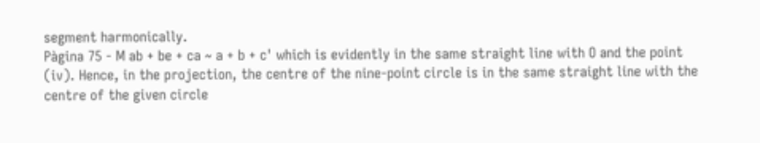segment harmonically.
Pàgina 75 - M ab + be + ca ~ a + b + c' which is evidently in the same straight line with O and the point (iv). Hence, in the projection, the centre of the nine-point circle is in the same straight line with the centre of the given circle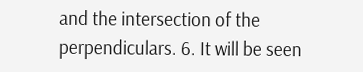and the intersection of the perpendiculars. 6. It will be seen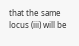that the same locus (iii) will be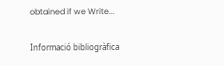obtained if we Write...

Informació bibliogràfica